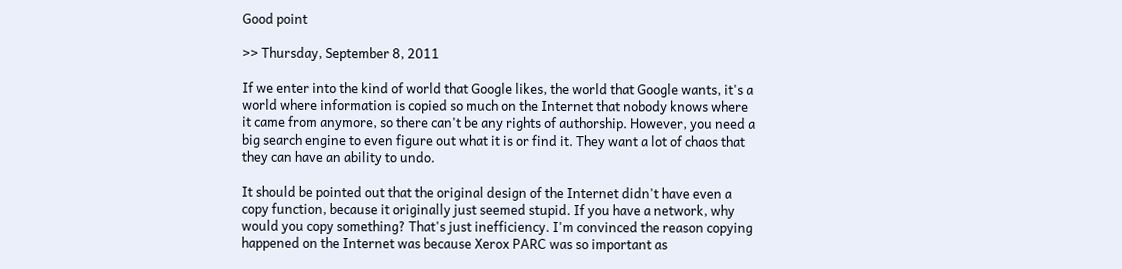Good point

>> Thursday, September 8, 2011

If we enter into the kind of world that Google likes, the world that Google wants, it's a world where information is copied so much on the Internet that nobody knows where it came from anymore, so there can't be any rights of authorship. However, you need a big search engine to even figure out what it is or find it. They want a lot of chaos that they can have an ability to undo.

It should be pointed out that the original design of the Internet didn't have even a copy function, because it originally just seemed stupid. If you have a network, why would you copy something? That's just inefficiency. I'm convinced the reason copying happened on the Internet was because Xerox PARC was so important as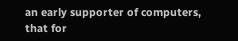an early supporter of computers, that for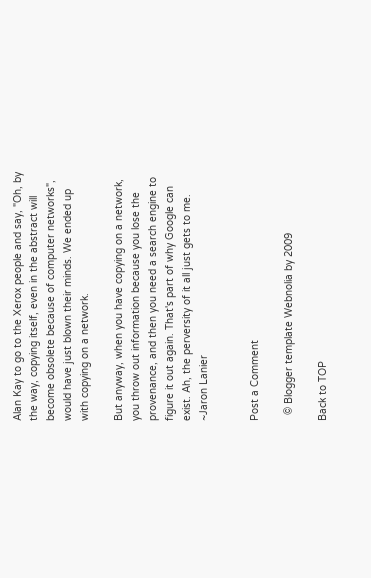Alan Kay to go to the Xerox people and say, "Oh, by the way, copying itself, even in the abstract will become obsolete because of computer networks", would have just blown their minds. We ended up with copying on a network.

But anyway, when you have copying on a network, you throw out information because you lose the provenance, and then you need a search engine to figure it out again. That's part of why Google can exist. Ah, the perversity of it all just gets to me.
~Jaron Lanier


Post a Comment

  © Blogger template Webnolia by 2009

Back to TOP